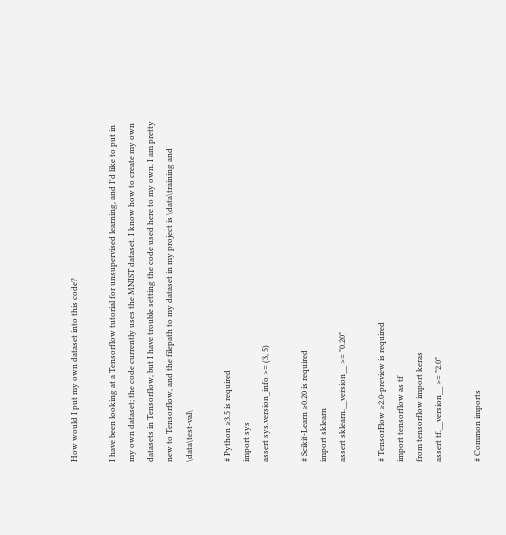How would I put my own dataset into this code?

I have been looking at a Tensorflow tutorial for unsupervised learning, and I'd like to put in my own dataset; the code currently uses the MNIST dataset. I know how to create my own datasets in Tensorflow, but I have trouble setting the code used here to my own. I am pretty new to Tensorflow, and the filepath to my dataset in my project is \data\training and \data\test-val\

# Python ≥3.5 is required
import sys
assert sys.version_info >= (3, 5)

# Scikit-Learn ≥0.20 is required
import sklearn
assert sklearn.__version__ >= "0.20"

# TensorFlow ≥2.0-preview is required
import tensorflow as tf
from tensorflow import keras
assert tf.__version__ >= "2.0"

# Common imports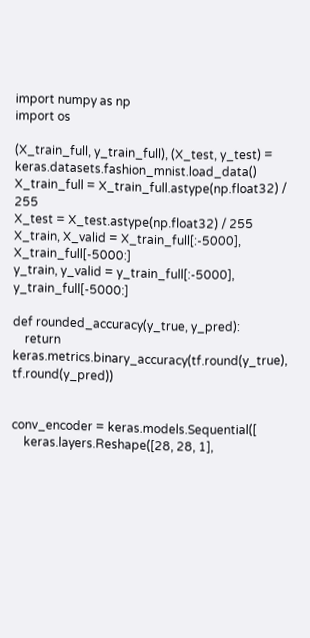import numpy as np
import os

(X_train_full, y_train_full), (X_test, y_test) = keras.datasets.fashion_mnist.load_data()
X_train_full = X_train_full.astype(np.float32) / 255
X_test = X_test.astype(np.float32) / 255
X_train, X_valid = X_train_full[:-5000], X_train_full[-5000:]
y_train, y_valid = y_train_full[:-5000], y_train_full[-5000:]

def rounded_accuracy(y_true, y_pred):
    return keras.metrics.binary_accuracy(tf.round(y_true), tf.round(y_pred))


conv_encoder = keras.models.Sequential([
    keras.layers.Reshape([28, 28, 1],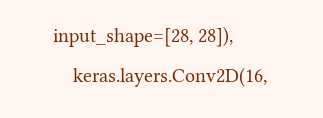input_shape=[28, 28]),
    keras.layers.Conv2D(16,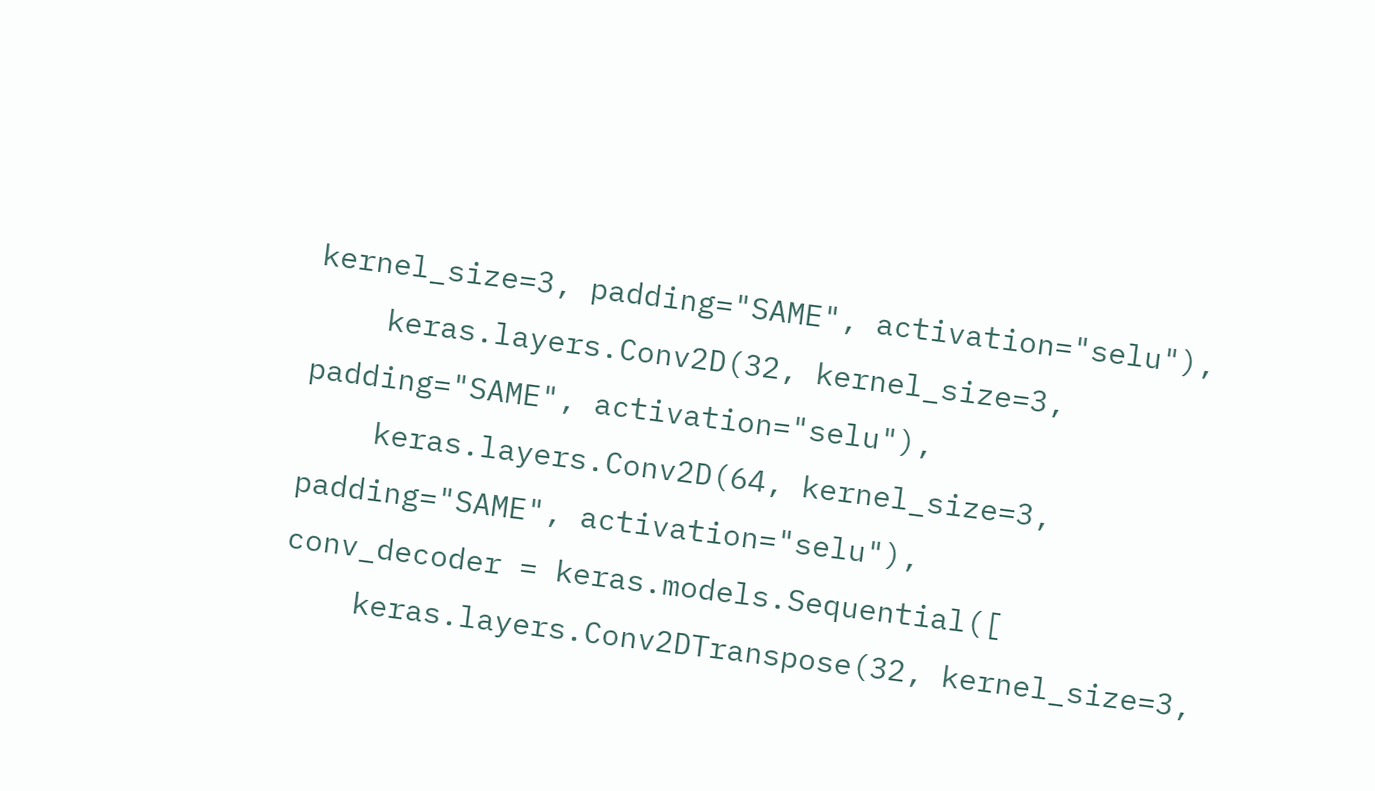kernel_size=3, padding="SAME", activation="selu"),
    keras.layers.Conv2D(32, kernel_size=3, padding="SAME", activation="selu"),
    keras.layers.Conv2D(64, kernel_size=3, padding="SAME", activation="selu"),
conv_decoder = keras.models.Sequential([
    keras.layers.Conv2DTranspose(32, kernel_size=3,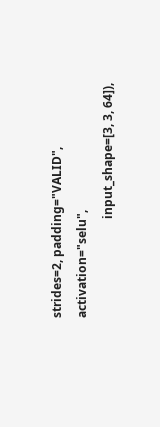strides=2, padding="VALID", activation="selu",
                                 input_shape=[3, 3, 64]),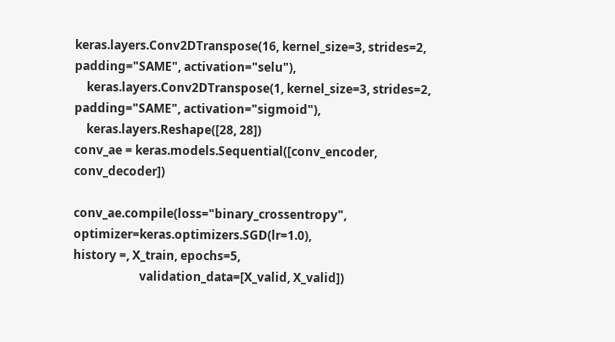keras.layers.Conv2DTranspose(16, kernel_size=3, strides=2, padding="SAME", activation="selu"),
    keras.layers.Conv2DTranspose(1, kernel_size=3, strides=2, padding="SAME", activation="sigmoid"),
    keras.layers.Reshape([28, 28])
conv_ae = keras.models.Sequential([conv_encoder, conv_decoder])

conv_ae.compile(loss="binary_crossentropy", optimizer=keras.optimizers.SGD(lr=1.0),
history =, X_train, epochs=5,
                      validation_data=[X_valid, X_valid])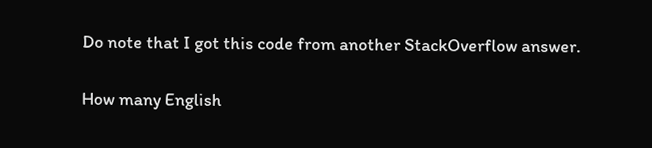Do note that I got this code from another StackOverflow answer.

How many English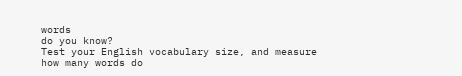words
do you know?
Test your English vocabulary size, and measure
how many words do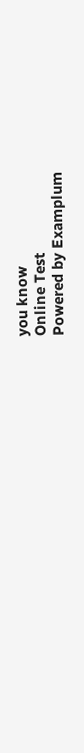you know
Online Test
Powered by Examplum